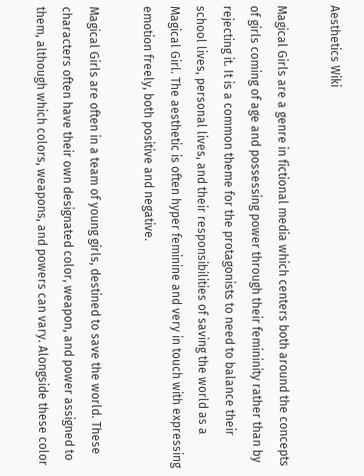Aesthetics Wiki

Magical Girls are a genre in fictional media which centers both around the concepts of girls coming of age and possessing power through their femininity rather than by rejecting it. It is a common theme for the protagonists to need to balance their school lives, personal lives, and their responsibilities of saving the world as a Magical Girl. The aesthetic is often hyper feminine and very in touch with expressing emotion freely, both positive and negative.

Magical Girls are often in a team of young girls, destined to save the world. These characters often have their own designated color, weapon, and power assigned to them, although which colors, weapons, and powers can vary. Alongside these color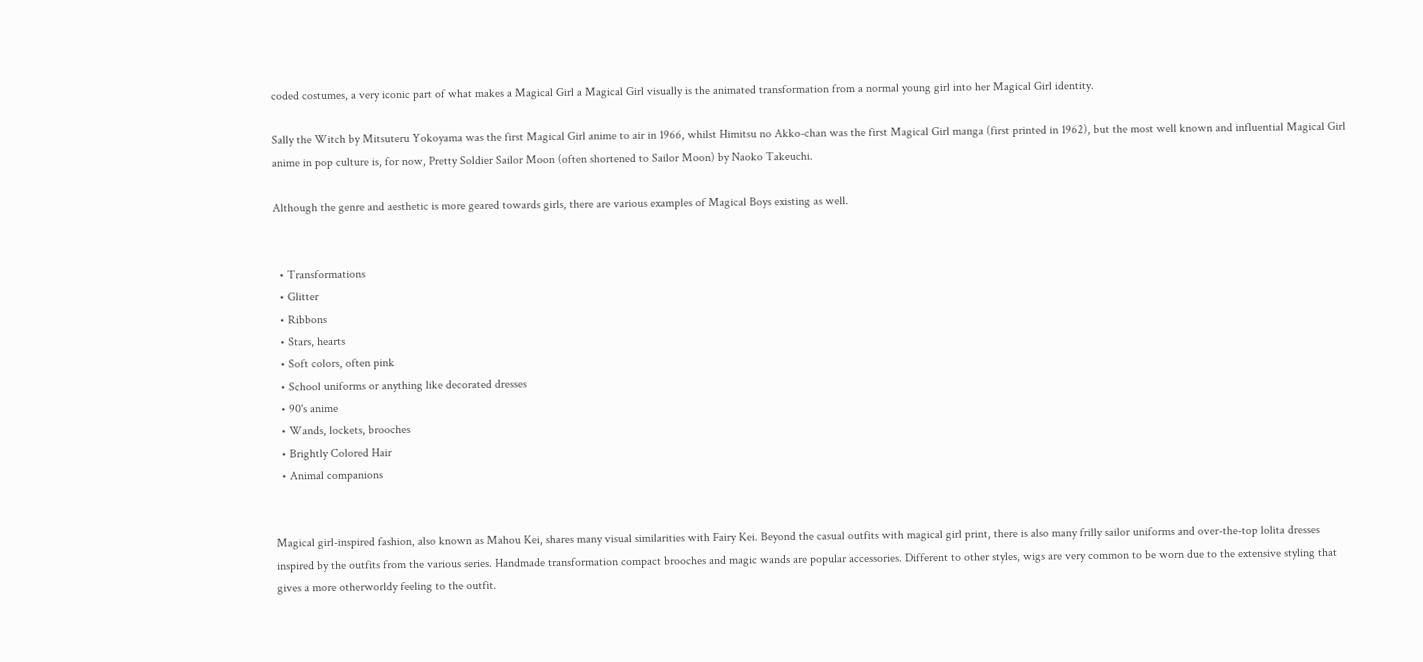coded costumes, a very iconic part of what makes a Magical Girl a Magical Girl visually is the animated transformation from a normal young girl into her Magical Girl identity.

Sally the Witch by Mitsuteru Yokoyama was the first Magical Girl anime to air in 1966, whilst Himitsu no Akko-chan was the first Magical Girl manga (first printed in 1962), but the most well known and influential Magical Girl anime in pop culture is, for now, Pretty Soldier Sailor Moon (often shortened to Sailor Moon) by Naoko Takeuchi.

Although the genre and aesthetic is more geared towards girls, there are various examples of Magical Boys existing as well.


  • Transformations
  • Glitter
  • Ribbons
  • Stars, hearts
  • Soft colors, often pink
  • School uniforms or anything like decorated dresses
  • 90's anime
  • Wands, lockets, brooches
  • Brightly Colored Hair
  • Animal companions


Magical girl-inspired fashion, also known as Mahou Kei, shares many visual similarities with Fairy Kei. Beyond the casual outfits with magical girl print, there is also many frilly sailor uniforms and over-the-top lolita dresses inspired by the outfits from the various series. Handmade transformation compact brooches and magic wands are popular accessories. Different to other styles, wigs are very common to be worn due to the extensive styling that gives a more otherworldy feeling to the outfit.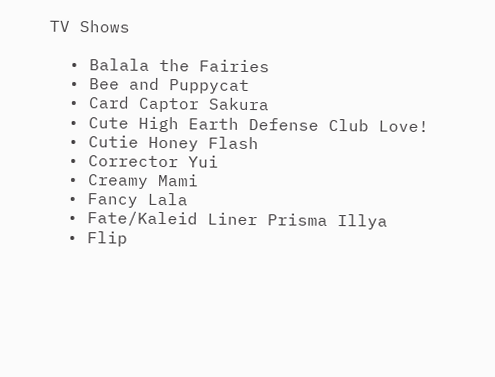TV Shows

  • Balala the Fairies
  • Bee and Puppycat
  • Card Captor Sakura
  • Cute High Earth Defense Club Love!
  • Cutie Honey Flash
  • Corrector Yui
  • Creamy Mami
  • Fancy Lala
  • Fate/Kaleid Liner Prisma Illya
  • Flip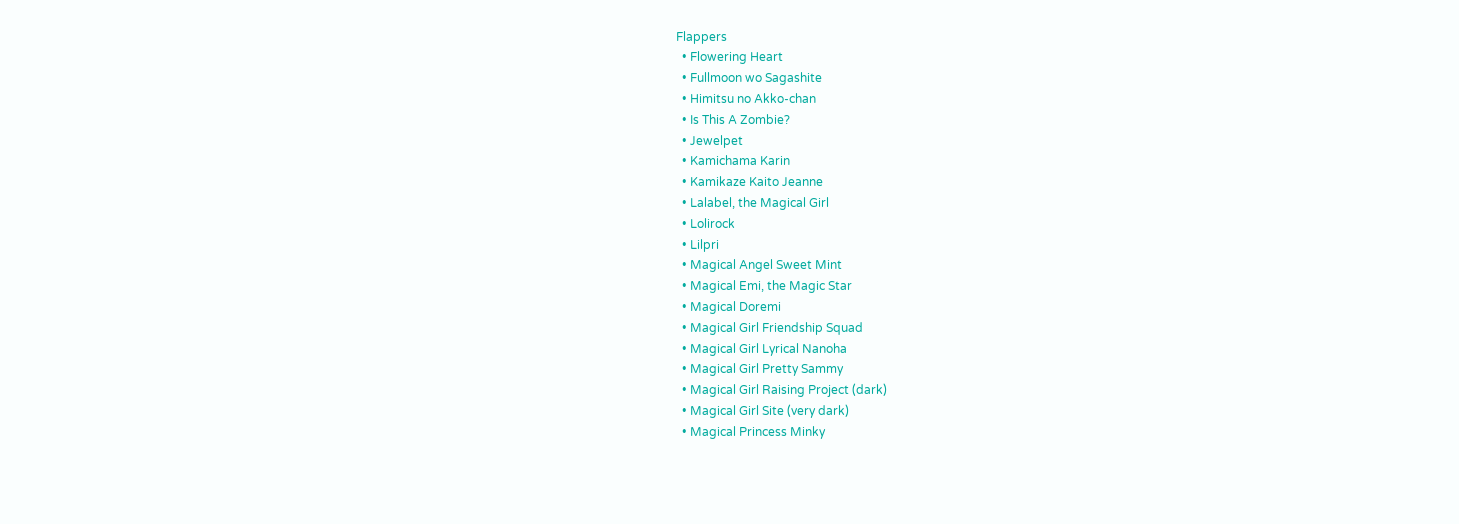Flappers
  • Flowering Heart
  • Fullmoon wo Sagashite
  • Himitsu no Akko-chan
  • Is This A Zombie?
  • Jewelpet
  • Kamichama Karin
  • Kamikaze Kaito Jeanne
  • Lalabel, the Magical Girl
  • Lolirock
  • Lilpri
  • Magical Angel Sweet Mint
  • Magical Emi, the Magic Star
  • Magical Doremi
  • Magical Girl Friendship Squad
  • Magical Girl Lyrical Nanoha
  • Magical Girl Pretty Sammy
  • Magical Girl Raising Project (dark)
  • Magical Girl Site (very dark)
  • Magical Princess Minky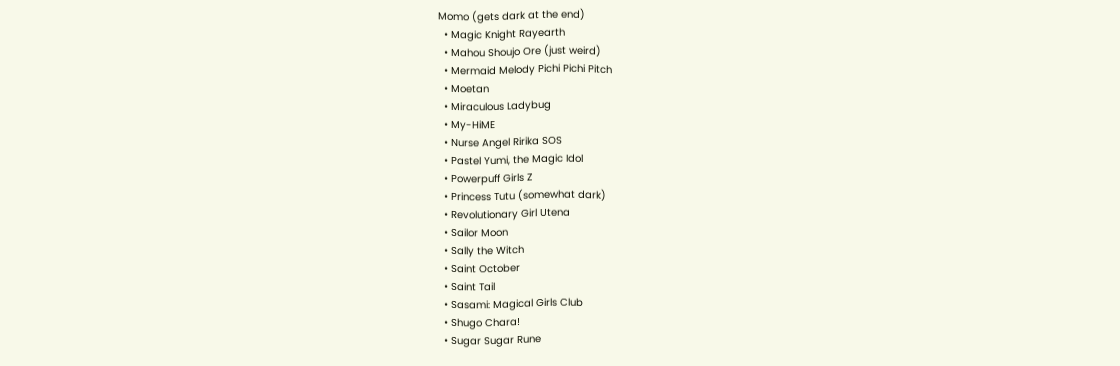Momo (gets dark at the end)
  • Magic Knight Rayearth
  • Mahou Shoujo Ore (just weird)
  • Mermaid Melody Pichi Pichi Pitch
  • Moetan
  • Miraculous Ladybug
  • My-HiME
  • Nurse Angel Ririka SOS
  • Pastel Yumi, the Magic Idol
  • Powerpuff Girls Z
  • Princess Tutu (somewhat dark)
  • Revolutionary Girl Utena
  • Sailor Moon
  • Sally the Witch
  • Saint October
  • Saint Tail
  • Sasami: Magical Girls Club
  • Shugo Chara!
  • Sugar Sugar Rune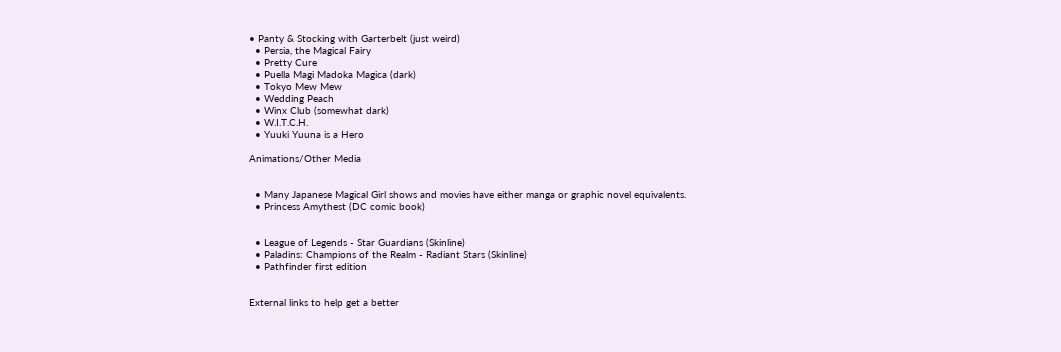• Panty & Stocking with Garterbelt (just weird)
  • Persia, the Magical Fairy
  • Pretty Cure
  • Puella Magi Madoka Magica (dark)
  • Tokyo Mew Mew
  • Wedding Peach
  • Winx Club (somewhat dark)
  • W.I.T.C.H.
  • Yuuki Yuuna is a Hero

Animations/Other Media


  • Many Japanese Magical Girl shows and movies have either manga or graphic novel equivalents.
  • Princess Amythest (DC comic book)


  • League of Legends - Star Guardians (Skinline)
  • Paladins: Champions of the Realm - Radiant Stars (Skinline)
  • Pathfinder first edition


External links to help get a better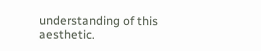understanding of this aesthetic.